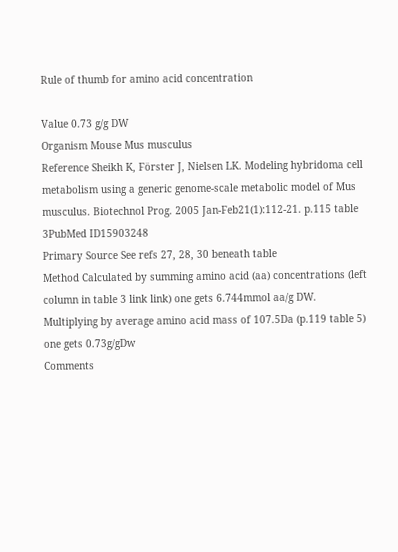Rule of thumb for amino acid concentration

Value 0.73 g/g DW
Organism Mouse Mus musculus
Reference Sheikh K, Förster J, Nielsen LK. Modeling hybridoma cell metabolism using a generic genome-scale metabolic model of Mus musculus. Biotechnol Prog. 2005 Jan-Feb21(1):112-21. p.115 table 3PubMed ID15903248
Primary Source See refs 27, 28, 30 beneath table
Method Calculated by summing amino acid (aa) concentrations (left column in table 3 link link) one gets 6.744mmol aa/g DW. Multiplying by average amino acid mass of 107.5Da (p.119 table 5) one gets 0.73g/gDw
Comments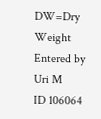DW=Dry Weight
Entered by Uri M
ID 106064